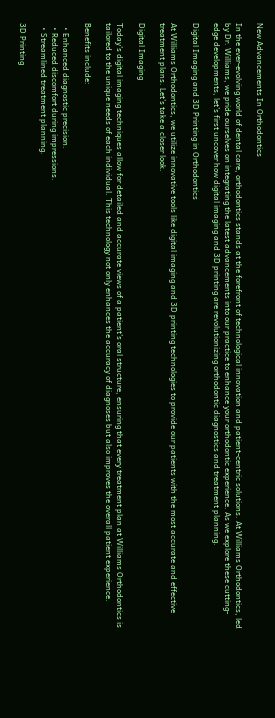New Advancements In Orthodontics

In the ever-evolving world of dental care, orthodontics stands at the forefront of technological innovation and patient-centric solutions. At Williams Orthodontics, led by Dr. Williams, we pride ourselves on integrating the latest advancements into our practice to enhance your orthodontic experience. As we explore these cutting-edge developments, let’s first uncover how digital imaging and 3D printing are revolutionizing orthodontic diagnostics and treatment planning.

Digital Imaging and 3D Printing in Orthodontics

At Williams Orthodontics, we utilize innovative tools like digital imaging and 3D printing technologies to provide our patients with the most accurate and effective treatment plans. Let’s take a closer look.

Digital Imaging

Today’s digital imaging techniques allow for detailed and accurate views of a patient’s oral structure, ensuring that every treatment plan at Williams Orthodontics is tailored to the unique needs of each individual. This technology not only enhances the accuracy of diagnoses but also improves the overall patient experience.

Benefits include:

  • Enhanced diagnostic precision.
  • Reduced discomfort during impressions.
  • Streamlined treatment planning.

3D Printing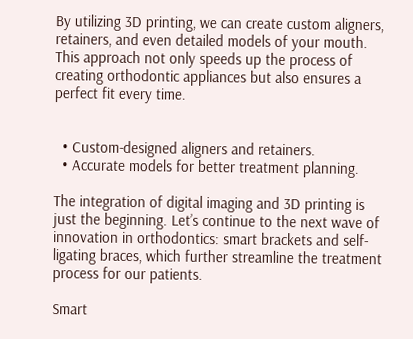By utilizing 3D printing, we can create custom aligners, retainers, and even detailed models of your mouth. This approach not only speeds up the process of creating orthodontic appliances but also ensures a perfect fit every time.


  • Custom-designed aligners and retainers.
  • Accurate models for better treatment planning.

The integration of digital imaging and 3D printing is just the beginning. Let’s continue to the next wave of innovation in orthodontics: smart brackets and self-ligating braces, which further streamline the treatment process for our patients.

Smart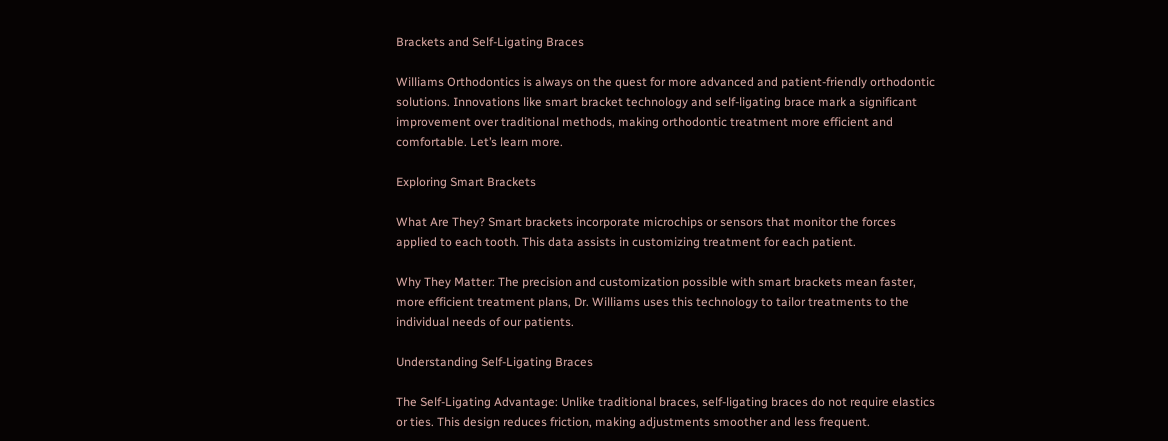Brackets and Self-Ligating Braces

Williams Orthodontics is always on the quest for more advanced and patient-friendly orthodontic solutions. Innovations like smart bracket technology and self-ligating brace mark a significant improvement over traditional methods, making orthodontic treatment more efficient and comfortable. Let’s learn more.

Exploring Smart Brackets

What Are They? Smart brackets incorporate microchips or sensors that monitor the forces applied to each tooth. This data assists in customizing treatment for each patient.

Why They Matter: The precision and customization possible with smart brackets mean faster, more efficient treatment plans, Dr. Williams uses this technology to tailor treatments to the individual needs of our patients.

Understanding Self-Ligating Braces

The Self-Ligating Advantage: Unlike traditional braces, self-ligating braces do not require elastics or ties. This design reduces friction, making adjustments smoother and less frequent.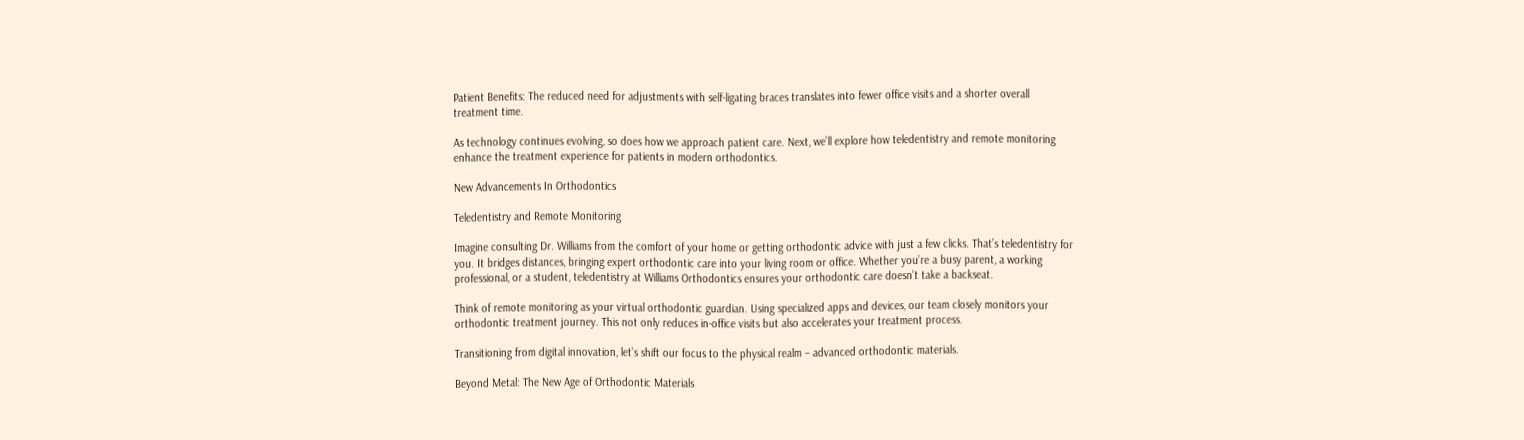Patient Benefits: The reduced need for adjustments with self-ligating braces translates into fewer office visits and a shorter overall treatment time.

As technology continues evolving, so does how we approach patient care. Next, we’ll explore how teledentistry and remote monitoring enhance the treatment experience for patients in modern orthodontics.

New Advancements In Orthodontics

Teledentistry and Remote Monitoring

Imagine consulting Dr. Williams from the comfort of your home or getting orthodontic advice with just a few clicks. That’s teledentistry for you. It bridges distances, bringing expert orthodontic care into your living room or office. Whether you’re a busy parent, a working professional, or a student, teledentistry at Williams Orthodontics ensures your orthodontic care doesn’t take a backseat.

Think of remote monitoring as your virtual orthodontic guardian. Using specialized apps and devices, our team closely monitors your orthodontic treatment journey. This not only reduces in-office visits but also accelerates your treatment process.

Transitioning from digital innovation, let’s shift our focus to the physical realm – advanced orthodontic materials.

Beyond Metal: The New Age of Orthodontic Materials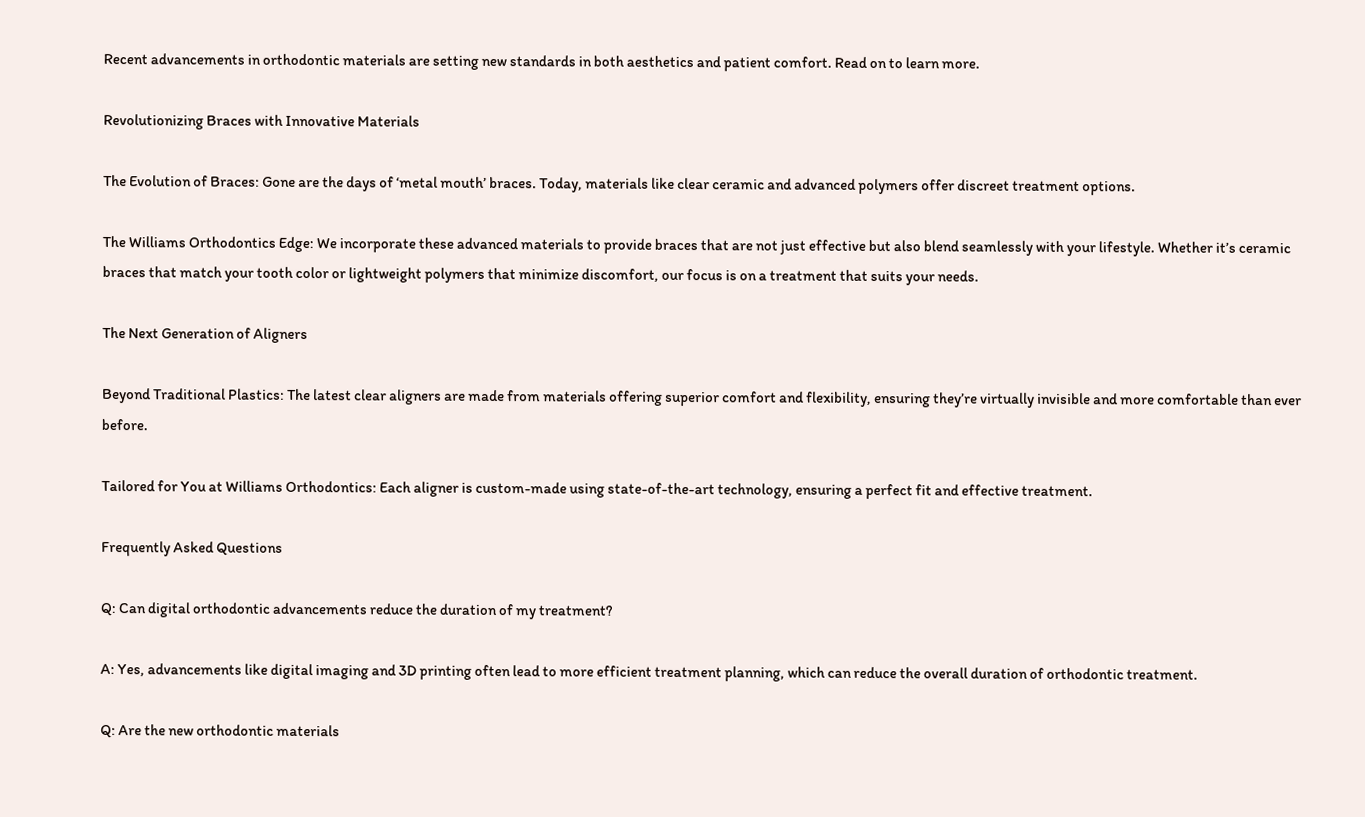Recent advancements in orthodontic materials are setting new standards in both aesthetics and patient comfort. Read on to learn more.

Revolutionizing Braces with Innovative Materials

The Evolution of Braces: Gone are the days of ‘metal mouth’ braces. Today, materials like clear ceramic and advanced polymers offer discreet treatment options.

The Williams Orthodontics Edge: We incorporate these advanced materials to provide braces that are not just effective but also blend seamlessly with your lifestyle. Whether it’s ceramic braces that match your tooth color or lightweight polymers that minimize discomfort, our focus is on a treatment that suits your needs.

The Next Generation of Aligners

Beyond Traditional Plastics: The latest clear aligners are made from materials offering superior comfort and flexibility, ensuring they’re virtually invisible and more comfortable than ever before.

Tailored for You at Williams Orthodontics: Each aligner is custom-made using state-of-the-art technology, ensuring a perfect fit and effective treatment.

Frequently Asked Questions

Q: Can digital orthodontic advancements reduce the duration of my treatment?

A: Yes, advancements like digital imaging and 3D printing often lead to more efficient treatment planning, which can reduce the overall duration of orthodontic treatment.

Q: Are the new orthodontic materials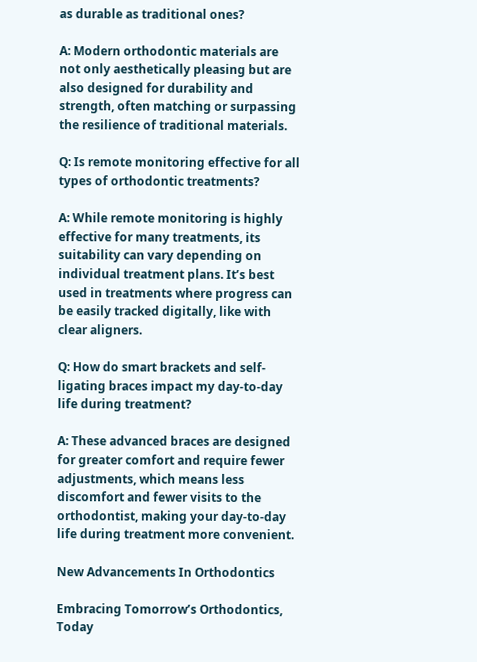as durable as traditional ones?

A: Modern orthodontic materials are not only aesthetically pleasing but are also designed for durability and strength, often matching or surpassing the resilience of traditional materials.

Q: Is remote monitoring effective for all types of orthodontic treatments?

A: While remote monitoring is highly effective for many treatments, its suitability can vary depending on individual treatment plans. It’s best used in treatments where progress can be easily tracked digitally, like with clear aligners.

Q: How do smart brackets and self-ligating braces impact my day-to-day life during treatment?

A: These advanced braces are designed for greater comfort and require fewer adjustments, which means less discomfort and fewer visits to the orthodontist, making your day-to-day life during treatment more convenient.

New Advancements In Orthodontics

Embracing Tomorrow’s Orthodontics, Today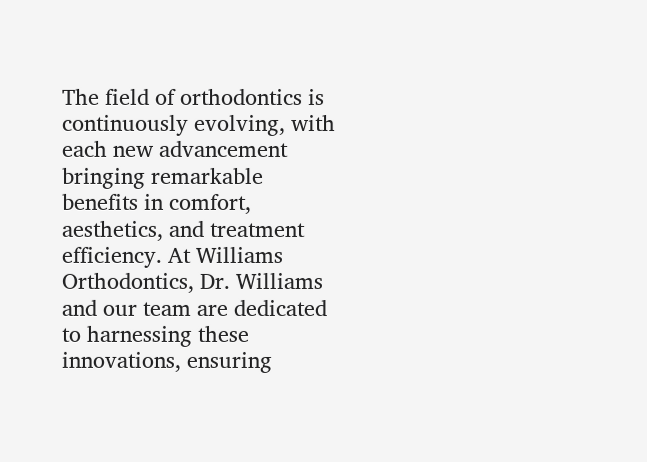The field of orthodontics is continuously evolving, with each new advancement bringing remarkable benefits in comfort, aesthetics, and treatment efficiency. At Williams Orthodontics, Dr. Williams and our team are dedicated to harnessing these innovations, ensuring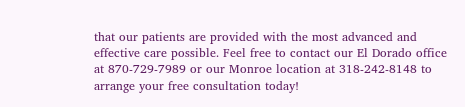that our patients are provided with the most advanced and effective care possible. Feel free to contact our El Dorado office at 870-729-7989 or our Monroe location at 318-242-8148 to arrange your free consultation today!